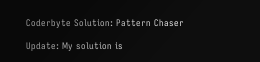Coderbyte Solution: Pattern Chaser

Update: My solution is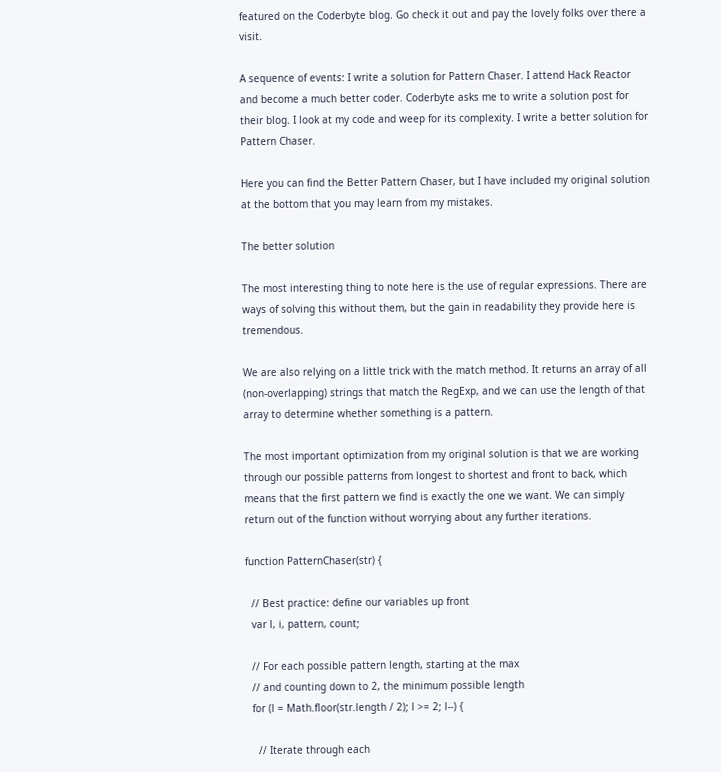featured on the Coderbyte blog. Go check it out and pay the lovely folks over there a visit.

A sequence of events: I write a solution for Pattern Chaser. I attend Hack Reactor and become a much better coder. Coderbyte asks me to write a solution post for their blog. I look at my code and weep for its complexity. I write a better solution for Pattern Chaser.

Here you can find the Better Pattern Chaser, but I have included my original solution at the bottom that you may learn from my mistakes.

The better solution

The most interesting thing to note here is the use of regular expressions. There are ways of solving this without them, but the gain in readability they provide here is tremendous.

We are also relying on a little trick with the match method. It returns an array of all (non-overlapping) strings that match the RegExp, and we can use the length of that array to determine whether something is a pattern.

The most important optimization from my original solution is that we are working through our possible patterns from longest to shortest and front to back, which means that the first pattern we find is exactly the one we want. We can simply return out of the function without worrying about any further iterations.

function PatternChaser(str) {

  // Best practice: define our variables up front
  var l, i, pattern, count;

  // For each possible pattern length, starting at the max
  // and counting down to 2, the minimum possible length
  for (l = Math.floor(str.length / 2); l >= 2; l--) {

    // Iterate through each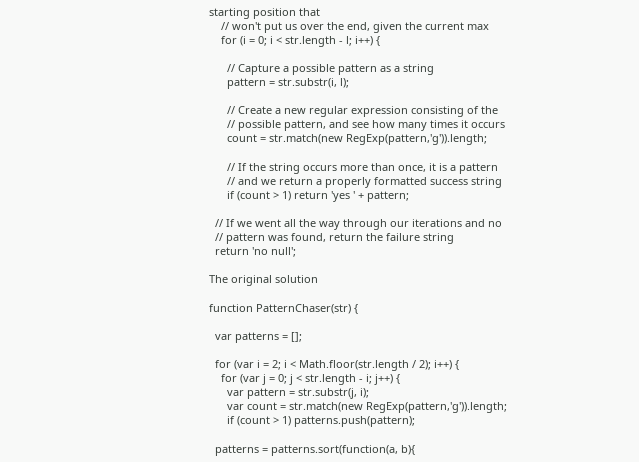starting position that
    // won't put us over the end, given the current max
    for (i = 0; i < str.length - l; i++) {

      // Capture a possible pattern as a string
      pattern = str.substr(i, l);

      // Create a new regular expression consisting of the
      // possible pattern, and see how many times it occurs
      count = str.match(new RegExp(pattern,'g')).length;

      // If the string occurs more than once, it is a pattern
      // and we return a properly formatted success string
      if (count > 1) return 'yes ' + pattern;

  // If we went all the way through our iterations and no
  // pattern was found, return the failure string
  return 'no null';

The original solution

function PatternChaser(str) {

  var patterns = [];

  for (var i = 2; i < Math.floor(str.length / 2); i++) {
    for (var j = 0; j < str.length - i; j++) {
      var pattern = str.substr(j, i);
      var count = str.match(new RegExp(pattern,'g')).length;
      if (count > 1) patterns.push(pattern);

  patterns = patterns.sort(function(a, b){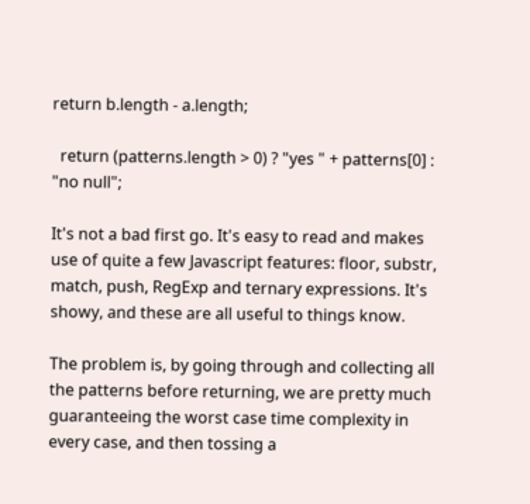return b.length - a.length;

  return (patterns.length > 0) ? "yes " + patterns[0] : "no null";

It's not a bad first go. It's easy to read and makes use of quite a few Javascript features: floor, substr, match, push, RegExp and ternary expressions. It's showy, and these are all useful to things know.

The problem is, by going through and collecting all the patterns before returning, we are pretty much guaranteeing the worst case time complexity in every case, and then tossing a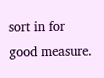sort in for good measure.